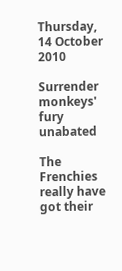Thursday, 14 October 2010

Surrender monkeys' fury unabated

The Frenchies really have got their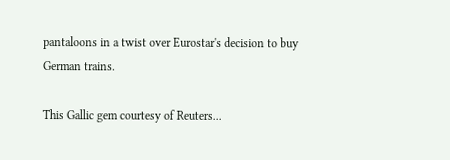pantaloons in a twist over Eurostar's decision to buy German trains.

This Gallic gem courtesy of Reuters...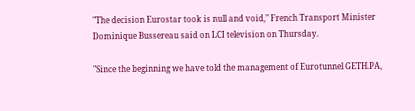"The decision Eurostar took is null and void," French Transport Minister Dominique Bussereau said on LCI television on Thursday.

"Since the beginning we have told the management of Eurotunnel GETH.PA,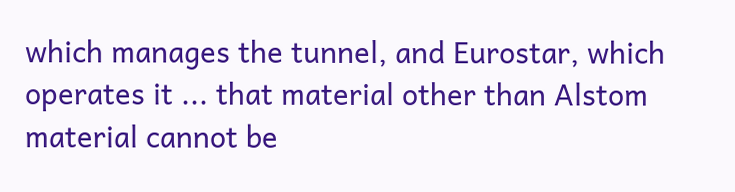which manages the tunnel, and Eurostar, which operates it ... that material other than Alstom material cannot be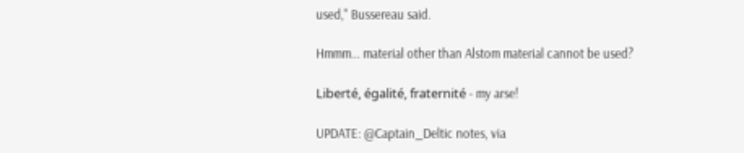used," Bussereau said.

Hmmm... material other than Alstom material cannot be used?

Liberté, égalité, fraternité - my arse!

UPDATE: @Captain_Deltic notes, via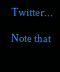Twitter...

Note that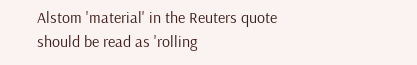Alstom 'material' in the Reuters quote should be read as 'rolling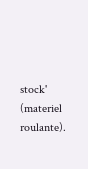stock' (materiel roulante).